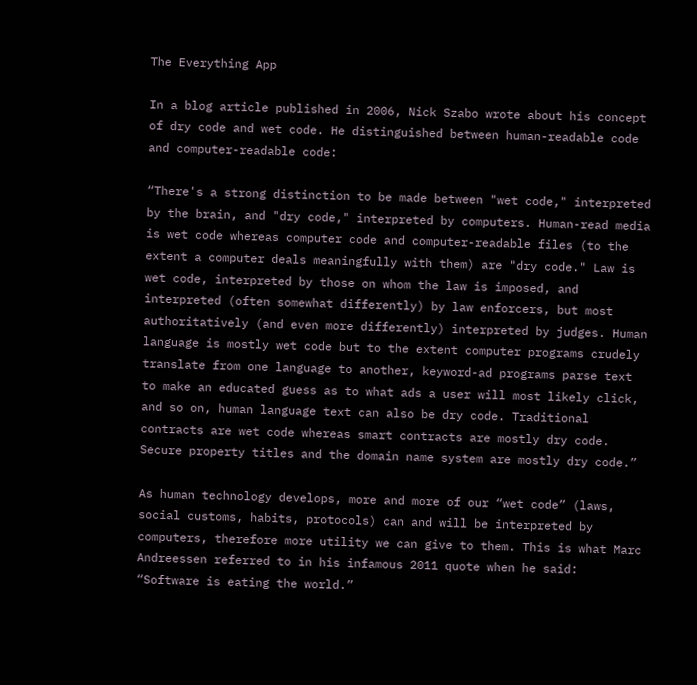The Everything App

In a blog article published in 2006, Nick Szabo wrote about his concept of dry code and wet code. He distinguished between human-readable code and computer-readable code:

“There's a strong distinction to be made between "wet code," interpreted by the brain, and "dry code," interpreted by computers. Human-read media is wet code whereas computer code and computer-readable files (to the extent a computer deals meaningfully with them) are "dry code." Law is wet code, interpreted by those on whom the law is imposed, and interpreted (often somewhat differently) by law enforcers, but most authoritatively (and even more differently) interpreted by judges. Human language is mostly wet code but to the extent computer programs crudely translate from one language to another, keyword-ad programs parse text to make an educated guess as to what ads a user will most likely click, and so on, human language text can also be dry code. Traditional contracts are wet code whereas smart contracts are mostly dry code. Secure property titles and the domain name system are mostly dry code.”

As human technology develops, more and more of our “wet code” (laws, social customs, habits, protocols) can and will be interpreted by computers, therefore more utility we can give to them. This is what Marc Andreessen referred to in his infamous 2011 quote when he said: “Software is eating the world.”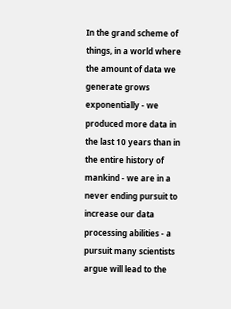In the grand scheme of things, in a world where the amount of data we generate grows exponentially - we produced more data in the last 10 years than in the entire history of mankind - we are in a never ending pursuit to increase our data processing abilities - a pursuit many scientists argue will lead to the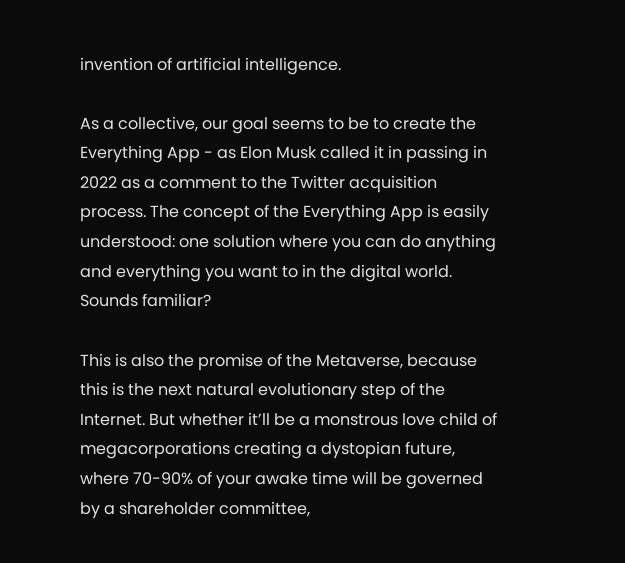invention of artificial intelligence.

As a collective, our goal seems to be to create the Everything App - as Elon Musk called it in passing in 2022 as a comment to the Twitter acquisition process. The concept of the Everything App is easily understood: one solution where you can do anything and everything you want to in the digital world. Sounds familiar?

This is also the promise of the Metaverse, because this is the next natural evolutionary step of the Internet. But whether it’ll be a monstrous love child of megacorporations creating a dystopian future, where 70-90% of your awake time will be governed by a shareholder committee,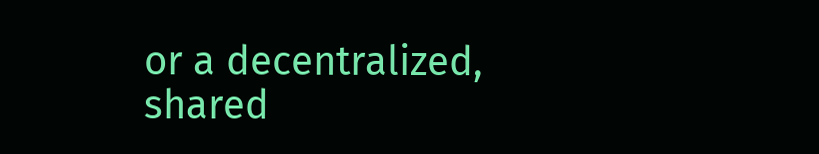or a decentralized, shared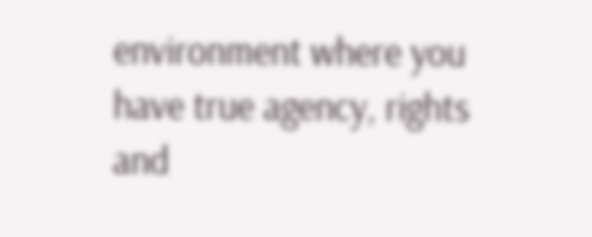environment where you have true agency, rights and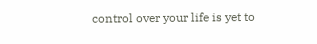control over your life is yet to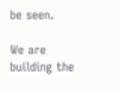be seen.

We are building the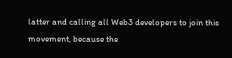latter and calling all Web3 developers to join this movement, because the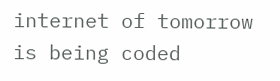internet of tomorrow is being coded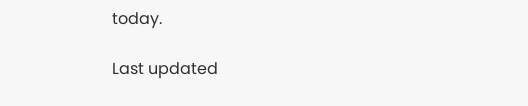today.

Last updated